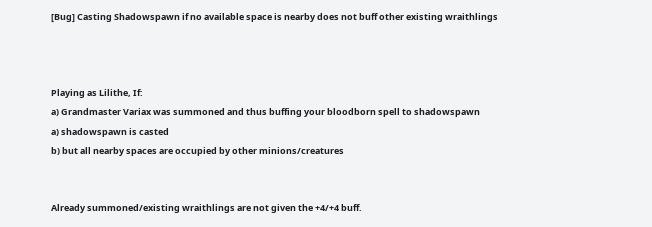[Bug] Casting Shadowspawn if no available space is nearby does not buff other existing wraithlings



Playing as Lilithe, If:
a) Grandmaster Variax was summoned and thus buffing your bloodborn spell to shadowspawn
a) shadowspawn is casted
b) but all nearby spaces are occupied by other minions/creatures


Already summoned/existing wraithlings are not given the +4/+4 buff.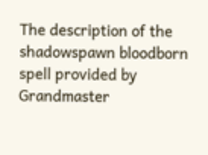The description of the shadowspawn bloodborn spell provided by Grandmaster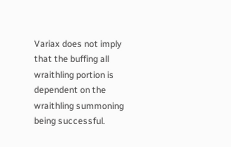Variax does not imply that the buffing all wraithling portion is dependent on the wraithling summoning being successful.